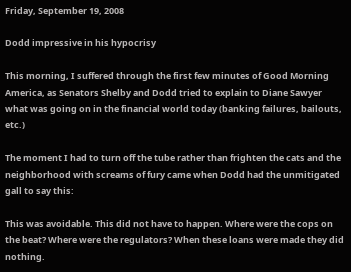Friday, September 19, 2008

Dodd impressive in his hypocrisy

This morning, I suffered through the first few minutes of Good Morning America, as Senators Shelby and Dodd tried to explain to Diane Sawyer what was going on in the financial world today (banking failures, bailouts, etc.)

The moment I had to turn off the tube rather than frighten the cats and the neighborhood with screams of fury came when Dodd had the unmitigated gall to say this:

This was avoidable. This did not have to happen. Where were the cops on the beat? Where were the regulators? When these loans were made they did nothing.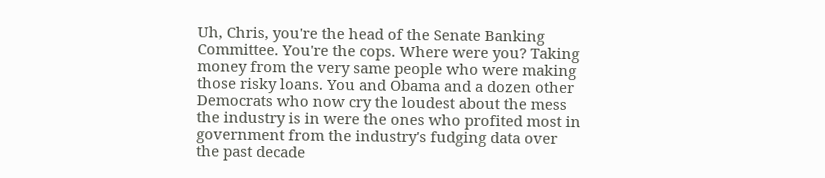Uh, Chris, you're the head of the Senate Banking Committee. You're the cops. Where were you? Taking money from the very same people who were making those risky loans. You and Obama and a dozen other Democrats who now cry the loudest about the mess the industry is in were the ones who profited most in government from the industry's fudging data over the past decade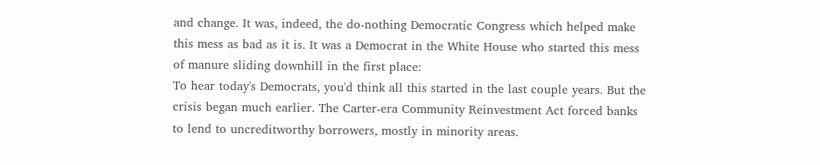and change. It was, indeed, the do-nothing Democratic Congress which helped make this mess as bad as it is. It was a Democrat in the White House who started this mess of manure sliding downhill in the first place:
To hear today's Democrats, you'd think all this started in the last couple years. But the crisis began much earlier. The Carter-era Community Reinvestment Act forced banks to lend to uncreditworthy borrowers, mostly in minority areas.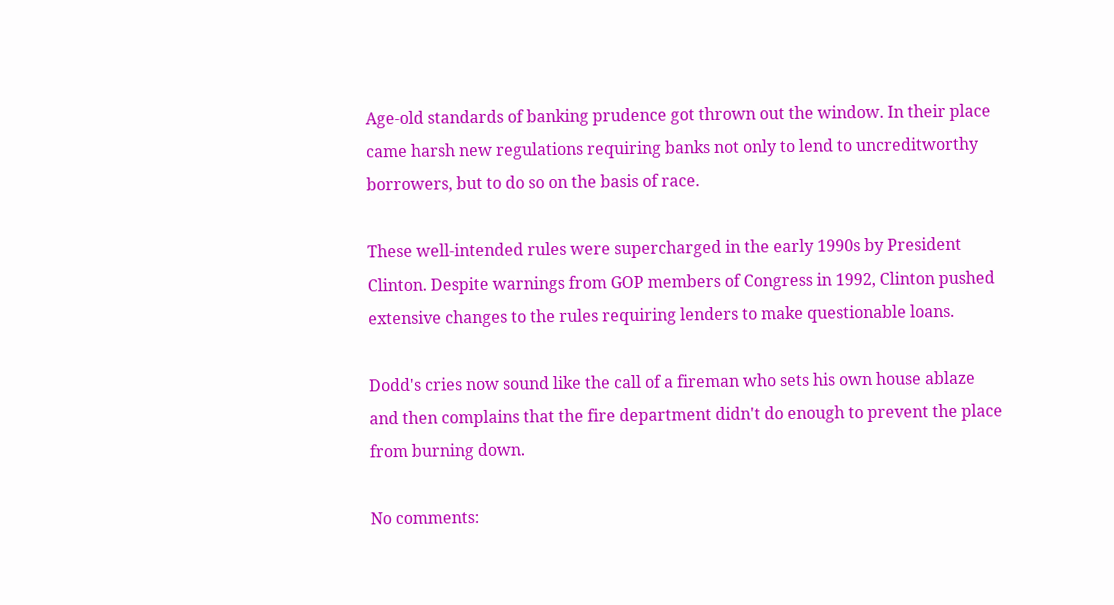Age-old standards of banking prudence got thrown out the window. In their place came harsh new regulations requiring banks not only to lend to uncreditworthy borrowers, but to do so on the basis of race.

These well-intended rules were supercharged in the early 1990s by President Clinton. Despite warnings from GOP members of Congress in 1992, Clinton pushed extensive changes to the rules requiring lenders to make questionable loans.

Dodd's cries now sound like the call of a fireman who sets his own house ablaze and then complains that the fire department didn't do enough to prevent the place from burning down.

No comments: